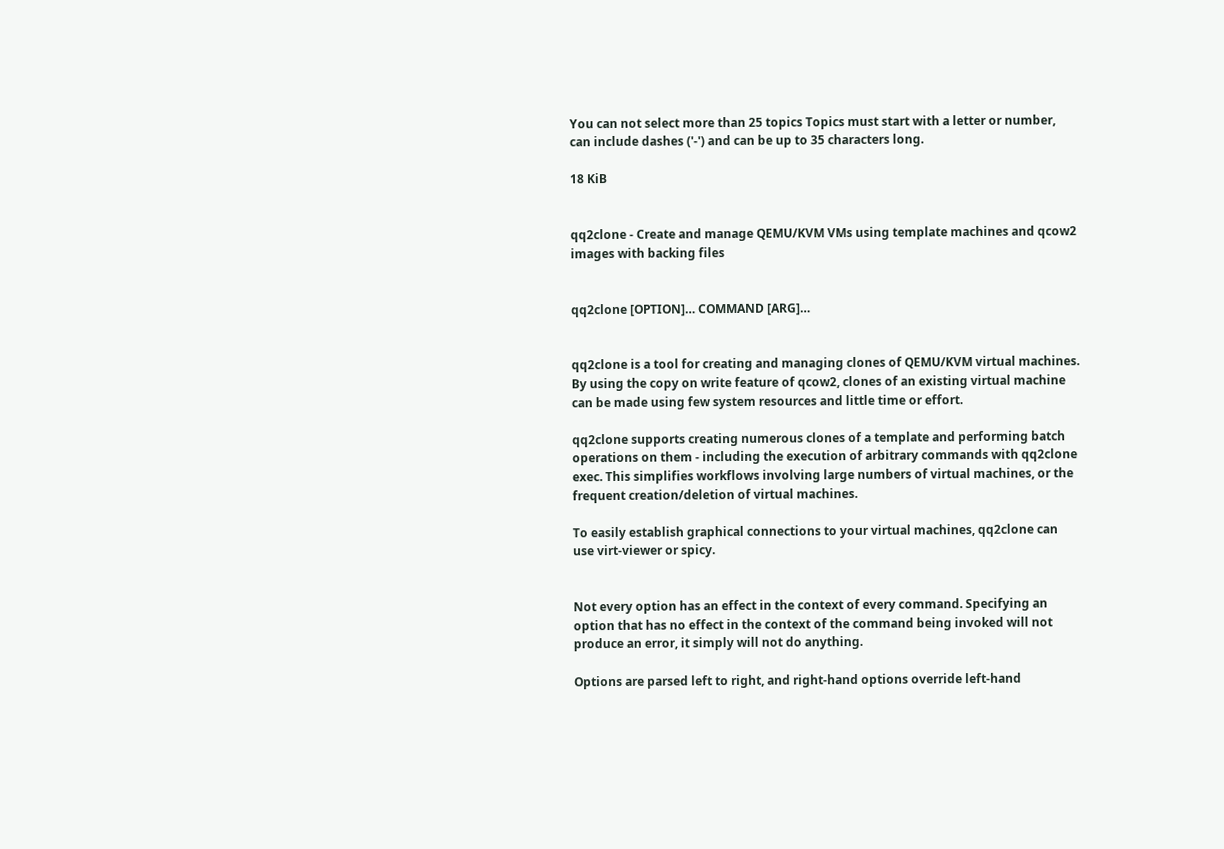You can not select more than 25 topics Topics must start with a letter or number, can include dashes ('-') and can be up to 35 characters long.

18 KiB


qq2clone - Create and manage QEMU/KVM VMs using template machines and qcow2 images with backing files


qq2clone [OPTION]… COMMAND [ARG]…


qq2clone is a tool for creating and managing clones of QEMU/KVM virtual machines. By using the copy on write feature of qcow2, clones of an existing virtual machine can be made using few system resources and little time or effort.

qq2clone supports creating numerous clones of a template and performing batch operations on them - including the execution of arbitrary commands with qq2clone exec. This simplifies workflows involving large numbers of virtual machines, or the frequent creation/deletion of virtual machines.

To easily establish graphical connections to your virtual machines, qq2clone can use virt-viewer or spicy.


Not every option has an effect in the context of every command. Specifying an option that has no effect in the context of the command being invoked will not produce an error, it simply will not do anything.

Options are parsed left to right, and right-hand options override left-hand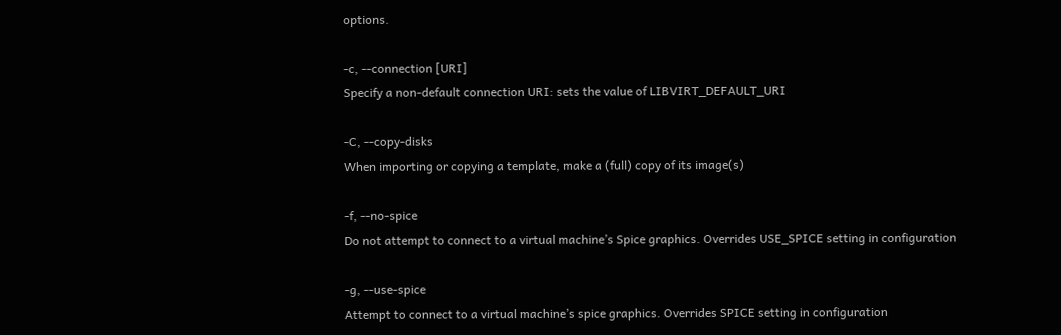options.

-c, --connection [URI]
Specify a non-default connection URI: sets the value of LIBVIRT_DEFAULT_URI

-C, --copy-disks
When importing or copying a template, make a (full) copy of its image(s)

-f, --no-spice
Do not attempt to connect to a virtual machine’s Spice graphics. Overrides USE_SPICE setting in configuration

-g, --use-spice
Attempt to connect to a virtual machine’s spice graphics. Overrides SPICE setting in configuration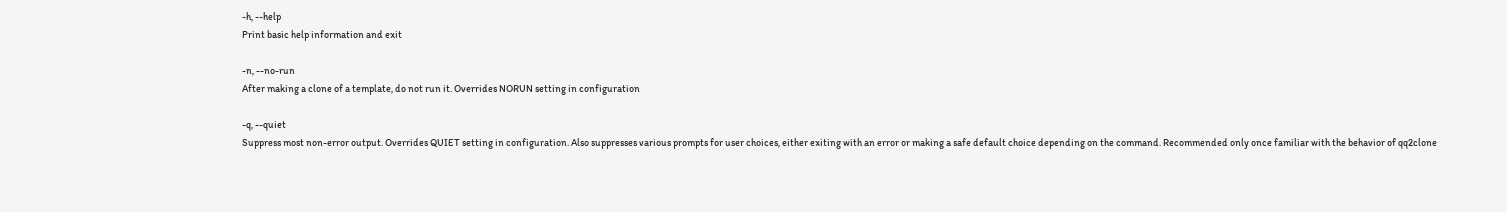-h, --help
Print basic help information and exit

-n, --no-run
After making a clone of a template, do not run it. Overrides NORUN setting in configuration

-q, --quiet
Suppress most non-error output. Overrides QUIET setting in configuration. Also suppresses various prompts for user choices, either exiting with an error or making a safe default choice depending on the command. Recommended only once familiar with the behavior of qq2clone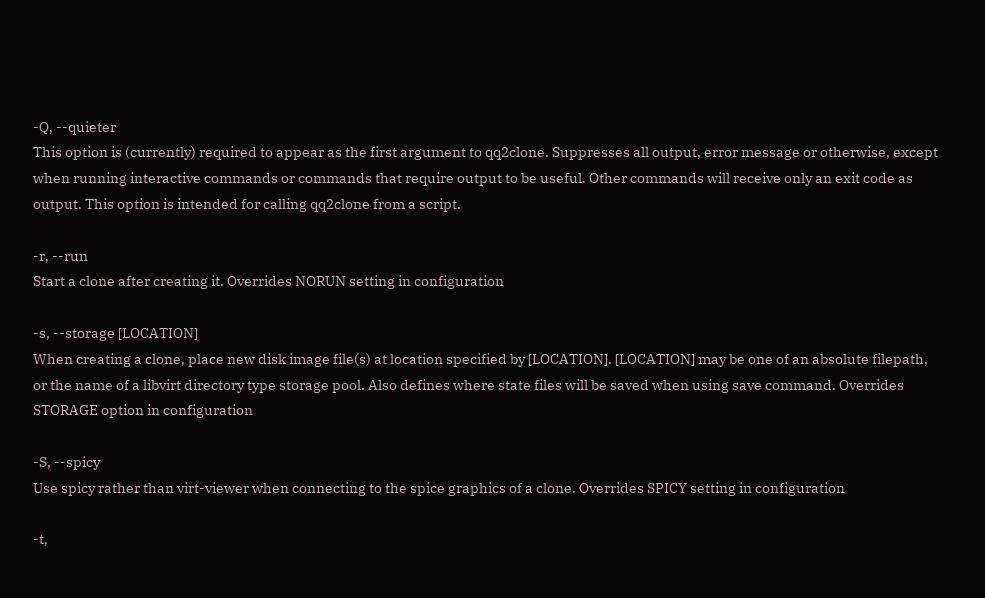-Q, --quieter
This option is (currently) required to appear as the first argument to qq2clone. Suppresses all output, error message or otherwise, except when running interactive commands or commands that require output to be useful. Other commands will receive only an exit code as output. This option is intended for calling qq2clone from a script.

-r, --run
Start a clone after creating it. Overrides NORUN setting in configuration

-s, --storage [LOCATION]
When creating a clone, place new disk image file(s) at location specified by [LOCATION]. [LOCATION] may be one of an absolute filepath, or the name of a libvirt directory type storage pool. Also defines where state files will be saved when using save command. Overrides STORAGE option in configuration

-S, --spicy
Use spicy rather than virt-viewer when connecting to the spice graphics of a clone. Overrides SPICY setting in configuration

-t,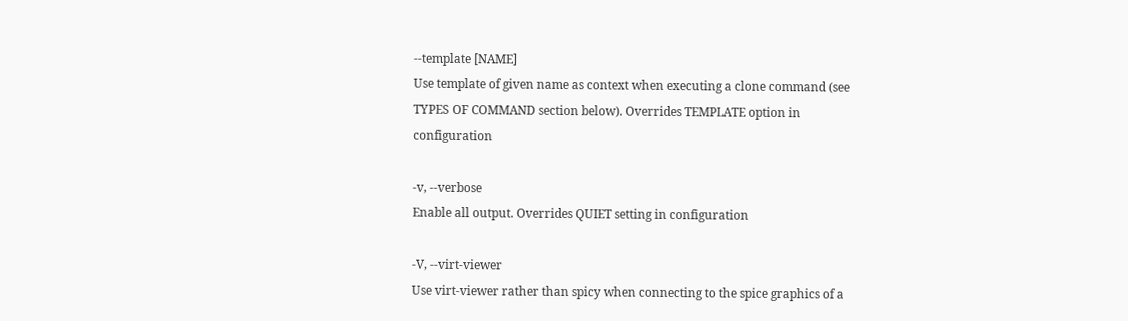--template [NAME]
Use template of given name as context when executing a clone command (see TYPES OF COMMAND section below). Overrides TEMPLATE option in configuration

-v, --verbose
Enable all output. Overrides QUIET setting in configuration

-V, --virt-viewer
Use virt-viewer rather than spicy when connecting to the spice graphics of a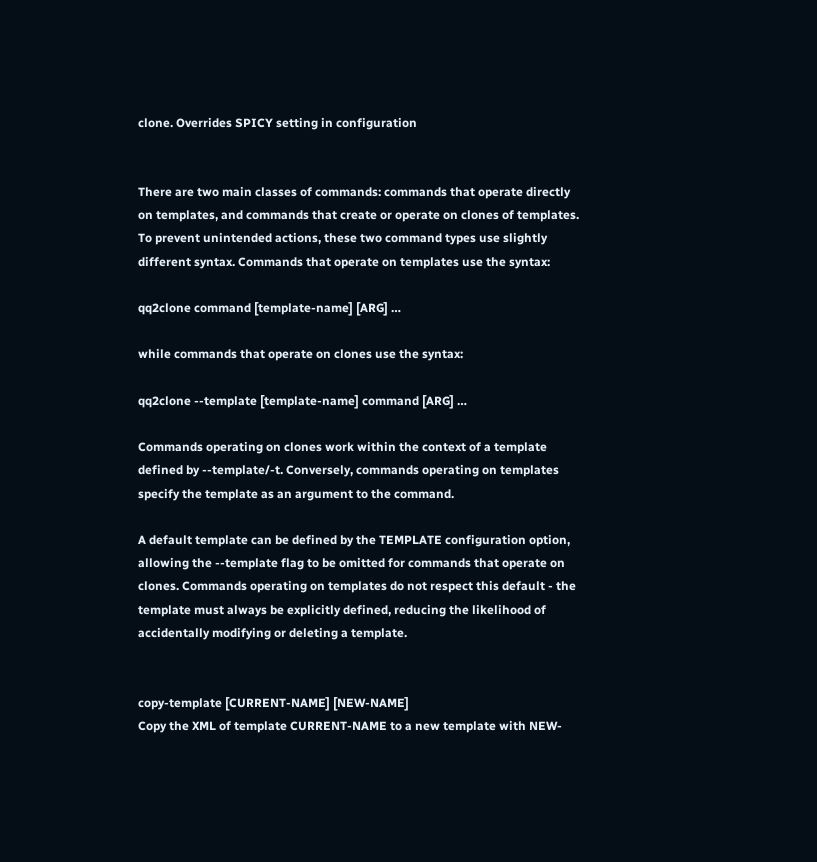clone. Overrides SPICY setting in configuration


There are two main classes of commands: commands that operate directly on templates, and commands that create or operate on clones of templates. To prevent unintended actions, these two command types use slightly different syntax. Commands that operate on templates use the syntax:

qq2clone command [template-name] [ARG] …

while commands that operate on clones use the syntax:

qq2clone --template [template-name] command [ARG] …

Commands operating on clones work within the context of a template defined by --template/-t. Conversely, commands operating on templates specify the template as an argument to the command.

A default template can be defined by the TEMPLATE configuration option, allowing the --template flag to be omitted for commands that operate on clones. Commands operating on templates do not respect this default - the template must always be explicitly defined, reducing the likelihood of accidentally modifying or deleting a template.


copy-template [CURRENT-NAME] [NEW-NAME]
Copy the XML of template CURRENT-NAME to a new template with NEW-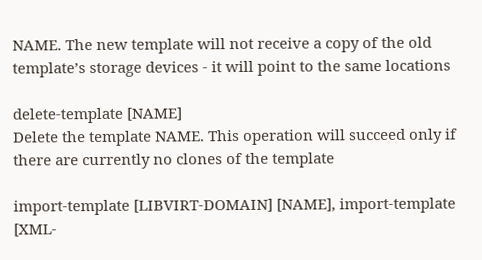NAME. The new template will not receive a copy of the old template’s storage devices - it will point to the same locations

delete-template [NAME]
Delete the template NAME. This operation will succeed only if there are currently no clones of the template

import-template [LIBVIRT-DOMAIN] [NAME], import-template [XML-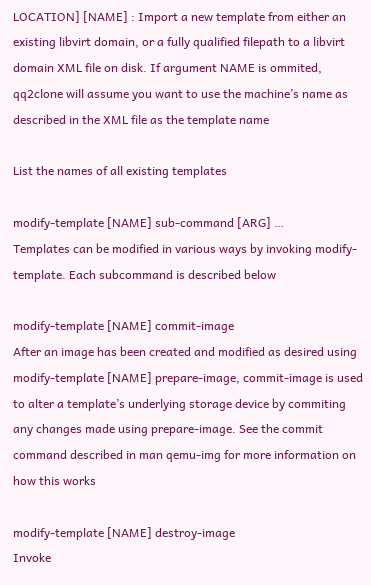LOCATION] [NAME] : Import a new template from either an existing libvirt domain, or a fully qualified filepath to a libvirt domain XML file on disk. If argument NAME is ommited, qq2clone will assume you want to use the machine’s name as described in the XML file as the template name

List the names of all existing templates

modify-template [NAME] sub-command [ARG] …
Templates can be modified in various ways by invoking modify-template. Each subcommand is described below

modify-template [NAME] commit-image
After an image has been created and modified as desired using modify-template [NAME] prepare-image, commit-image is used to alter a template’s underlying storage device by commiting any changes made using prepare-image. See the commit command described in man qemu-img for more information on how this works

modify-template [NAME] destroy-image
Invoke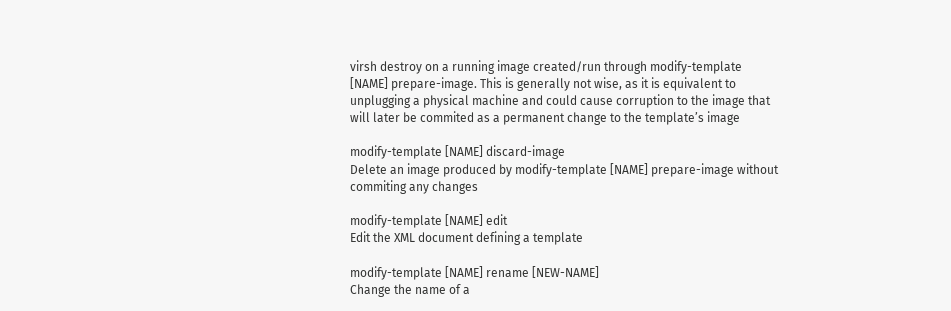virsh destroy on a running image created/run through modify-template [NAME] prepare-image. This is generally not wise, as it is equivalent to unplugging a physical machine and could cause corruption to the image that will later be commited as a permanent change to the template’s image

modify-template [NAME] discard-image
Delete an image produced by modify-template [NAME] prepare-image without commiting any changes

modify-template [NAME] edit
Edit the XML document defining a template

modify-template [NAME] rename [NEW-NAME]
Change the name of a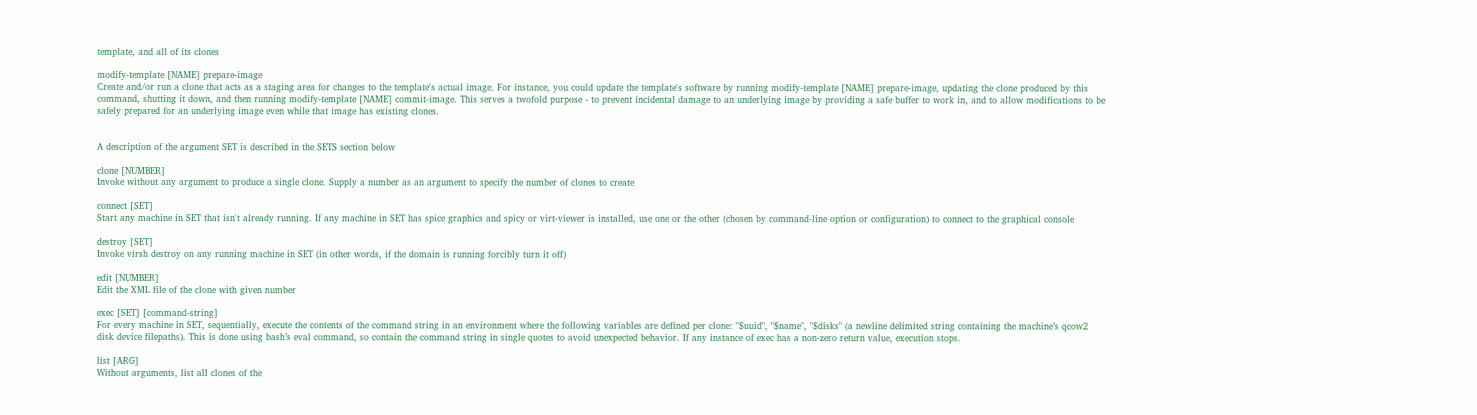template, and all of its clones

modify-template [NAME] prepare-image
Create and/or run a clone that acts as a staging area for changes to the template's actual image. For instance, you could update the template's software by running modify-template [NAME] prepare-image, updating the clone produced by this command, shutting it down, and then running modify-template [NAME] commit-image. This serves a twofold purpose - to prevent incidental damage to an underlying image by providing a safe buffer to work in, and to allow modifications to be safely prepared for an underlying image even while that image has existing clones.


A description of the argument SET is described in the SETS section below

clone [NUMBER]
Invoke without any argument to produce a single clone. Supply a number as an argument to specify the number of clones to create

connect [SET]
Start any machine in SET that isn't already running. If any machine in SET has spice graphics and spicy or virt-viewer is installed, use one or the other (chosen by command-line option or configuration) to connect to the graphical console

destroy [SET]
Invoke virsh destroy on any running machine in SET (in other words, if the domain is running forcibly turn it off)

edit [NUMBER]
Edit the XML file of the clone with given number

exec [SET] [command-string]
For every machine in SET, sequentially, execute the contents of the command string in an environment where the following variables are defined per clone: "$uuid", "$name", "$disks" (a newline delimited string containing the machine’s qcow2 disk device filepaths). This is done using bash’s eval command, so contain the command string in single quotes to avoid unexpected behavior. If any instance of exec has a non-zero return value, execution stops.

list [ARG]
Without arguments, list all clones of the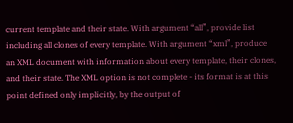current template and their state. With argument “all”, provide list including all clones of every template. With argument “xml”, produce an XML document with information about every template, their clones, and their state. The XML option is not complete - its format is at this point defined only implicitly, by the output of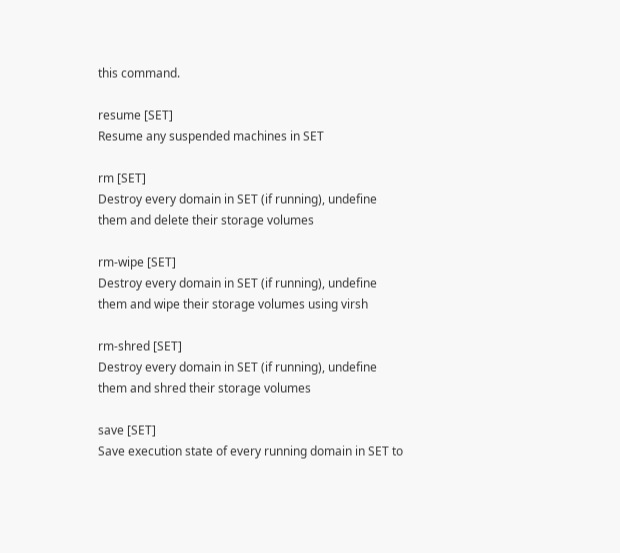this command.

resume [SET]
Resume any suspended machines in SET

rm [SET]
Destroy every domain in SET (if running), undefine them and delete their storage volumes

rm-wipe [SET]
Destroy every domain in SET (if running), undefine them and wipe their storage volumes using virsh

rm-shred [SET]
Destroy every domain in SET (if running), undefine them and shred their storage volumes

save [SET]
Save execution state of every running domain in SET to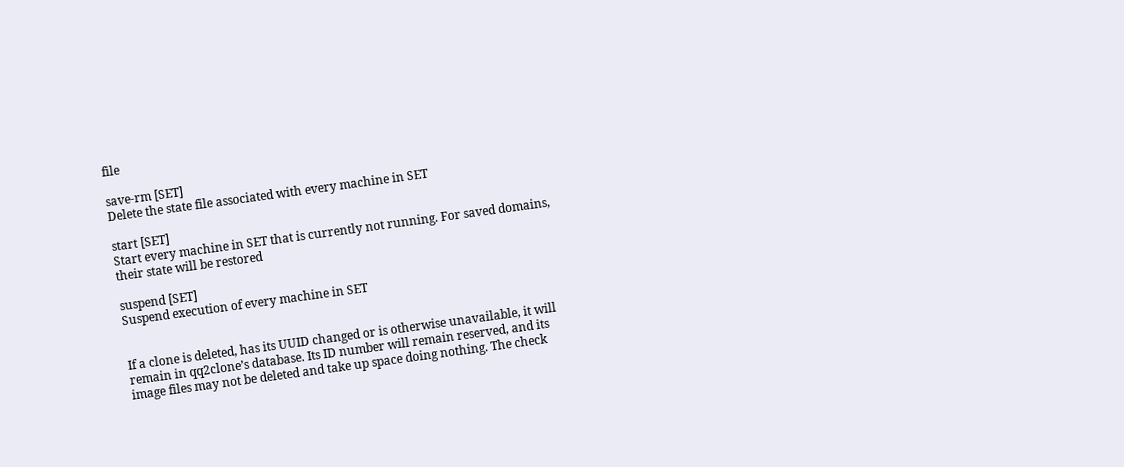file

save-rm [SET]
Delete the state file associated with every machine in SET

start [SET]
Start every machine in SET that is currently not running. For saved domains, their state will be restored

suspend [SET]
Suspend execution of every machine in SET


If a clone is deleted, has its UUID changed or is otherwise unavailable, it will remain in qq2clone’s database. Its ID number will remain reserved, and its image files may not be deleted and take up space doing nothing. The check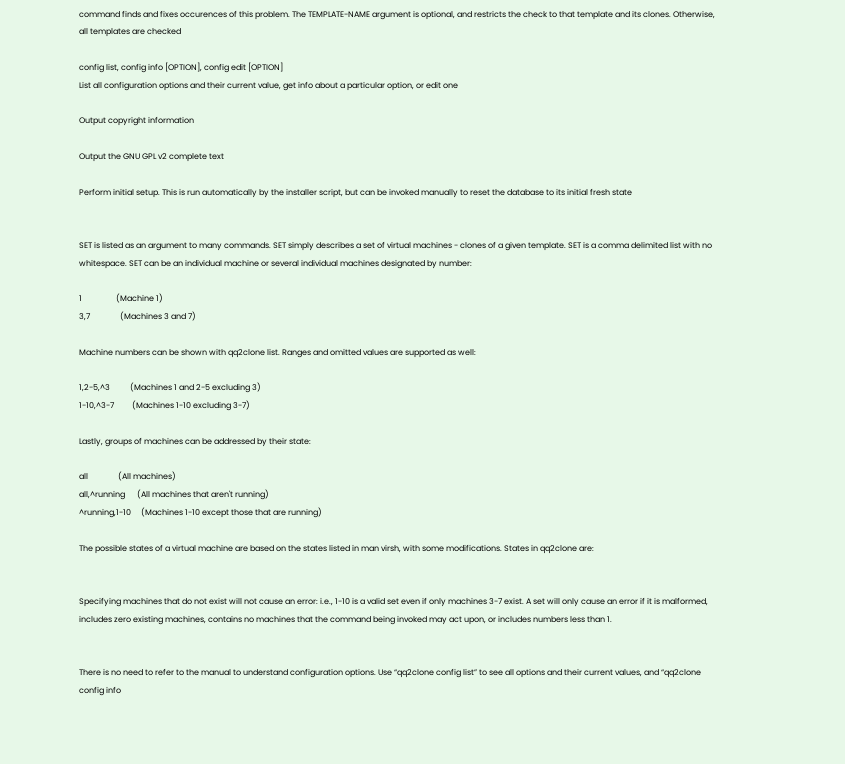command finds and fixes occurences of this problem. The TEMPLATE-NAME argument is optional, and restricts the check to that template and its clones. Otherwise, all templates are checked

config list, config info [OPTION], config edit [OPTION]
List all configuration options and their current value, get info about a particular option, or edit one

Output copyright information

Output the GNU GPL v2 complete text

Perform initial setup. This is run automatically by the installer script, but can be invoked manually to reset the database to its initial fresh state


SET is listed as an argument to many commands. SET simply describes a set of virtual machines - clones of a given template. SET is a comma delimited list with no whitespace. SET can be an individual machine or several individual machines designated by number:

1                 (Machine 1)
3,7               (Machines 3 and 7)

Machine numbers can be shown with qq2clone list. Ranges and omitted values are supported as well:

1,2-5,^3          (Machines 1 and 2-5 excluding 3)
1-10,^3-7         (Machines 1-10 excluding 3-7)

Lastly, groups of machines can be addressed by their state:

all               (All machines)
all,^running      (All machines that aren't running)
^running,1-10     (Machines 1-10 except those that are running)

The possible states of a virtual machine are based on the states listed in man virsh, with some modifications. States in qq2clone are:


Specifying machines that do not exist will not cause an error: i.e., 1-10 is a valid set even if only machines 3-7 exist. A set will only cause an error if it is malformed, includes zero existing machines, contains no machines that the command being invoked may act upon, or includes numbers less than 1.


There is no need to refer to the manual to understand configuration options. Use “qq2clone config list” to see all options and their current values, and “qq2clone config info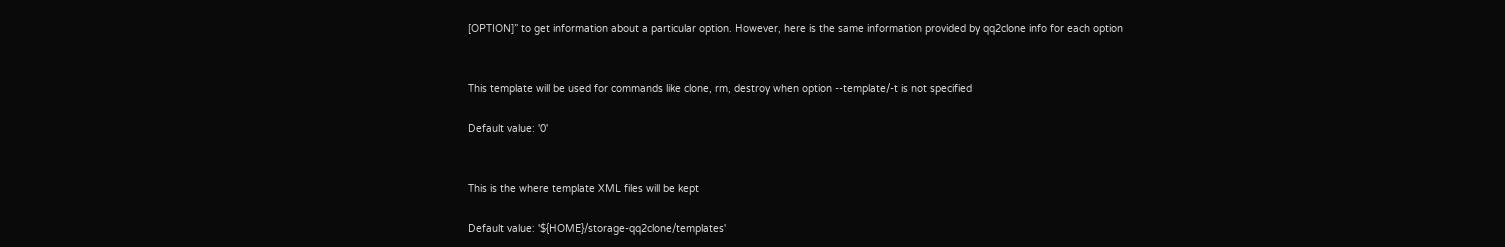[OPTION]” to get information about a particular option. However, here is the same information provided by qq2clone info for each option


This template will be used for commands like clone, rm, destroy when option --template/-t is not specified

Default value: '0'


This is the where template XML files will be kept

Default value: '${HOME}/storage-qq2clone/templates'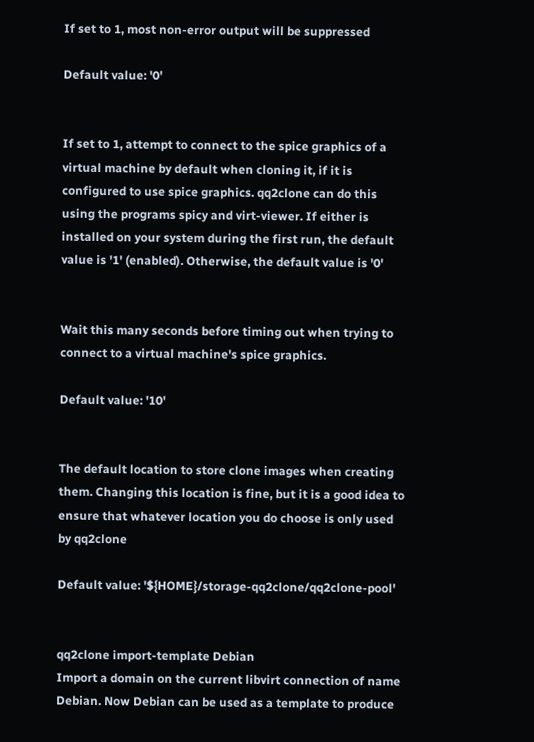If set to 1, most non-error output will be suppressed

Default value: '0'


If set to 1, attempt to connect to the spice graphics of a virtual machine by default when cloning it, if it is configured to use spice graphics. qq2clone can do this using the programs spicy and virt-viewer. If either is installed on your system during the first run, the default value is '1' (enabled). Otherwise, the default value is '0'


Wait this many seconds before timing out when trying to connect to a virtual machine's spice graphics.

Default value: '10'


The default location to store clone images when creating them. Changing this location is fine, but it is a good idea to ensure that whatever location you do choose is only used by qq2clone

Default value: '${HOME}/storage-qq2clone/qq2clone-pool'


qq2clone import-template Debian
Import a domain on the current libvirt connection of name Debian. Now Debian can be used as a template to produce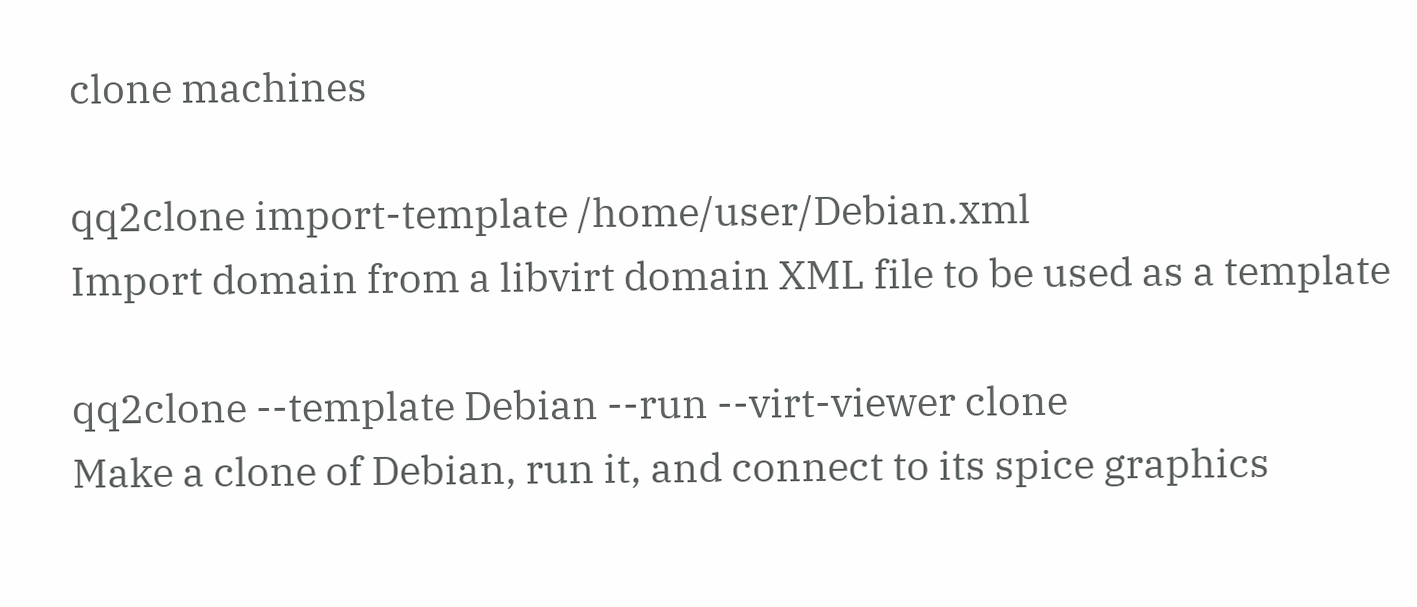clone machines

qq2clone import-template /home/user/Debian.xml
Import domain from a libvirt domain XML file to be used as a template

qq2clone --template Debian --run --virt-viewer clone
Make a clone of Debian, run it, and connect to its spice graphics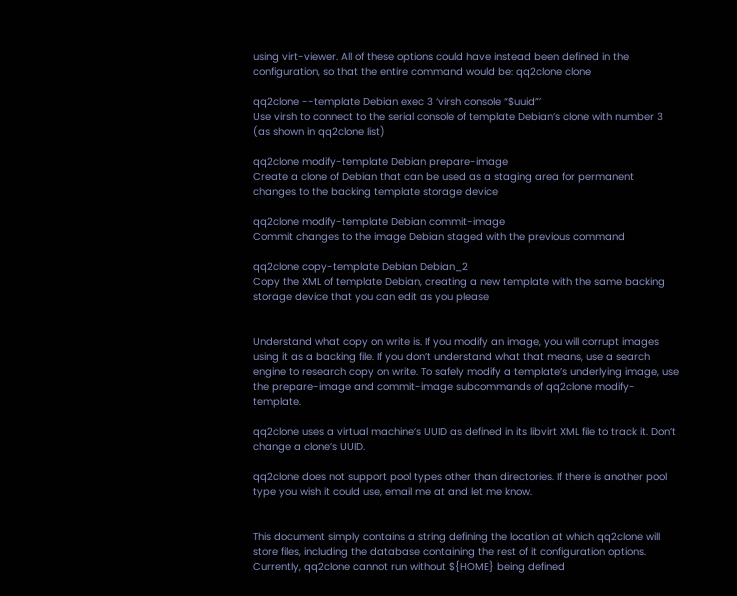using virt-viewer. All of these options could have instead been defined in the configuration, so that the entire command would be: qq2clone clone

qq2clone --template Debian exec 3 ‘virsh console “$uuid”’
Use virsh to connect to the serial console of template Debian’s clone with number 3 (as shown in qq2clone list)

qq2clone modify-template Debian prepare-image
Create a clone of Debian that can be used as a staging area for permanent changes to the backing template storage device

qq2clone modify-template Debian commit-image
Commit changes to the image Debian staged with the previous command

qq2clone copy-template Debian Debian_2
Copy the XML of template Debian, creating a new template with the same backing storage device that you can edit as you please


Understand what copy on write is. If you modify an image, you will corrupt images using it as a backing file. If you don’t understand what that means, use a search engine to research copy on write. To safely modify a template’s underlying image, use the prepare-image and commit-image subcommands of qq2clone modify-template.

qq2clone uses a virtual machine’s UUID as defined in its libvirt XML file to track it. Don’t change a clone’s UUID.

qq2clone does not support pool types other than directories. If there is another pool type you wish it could use, email me at and let me know.


This document simply contains a string defining the location at which qq2clone will store files, including the database containing the rest of it configuration options. Currently, qq2clone cannot run without ${HOME} being defined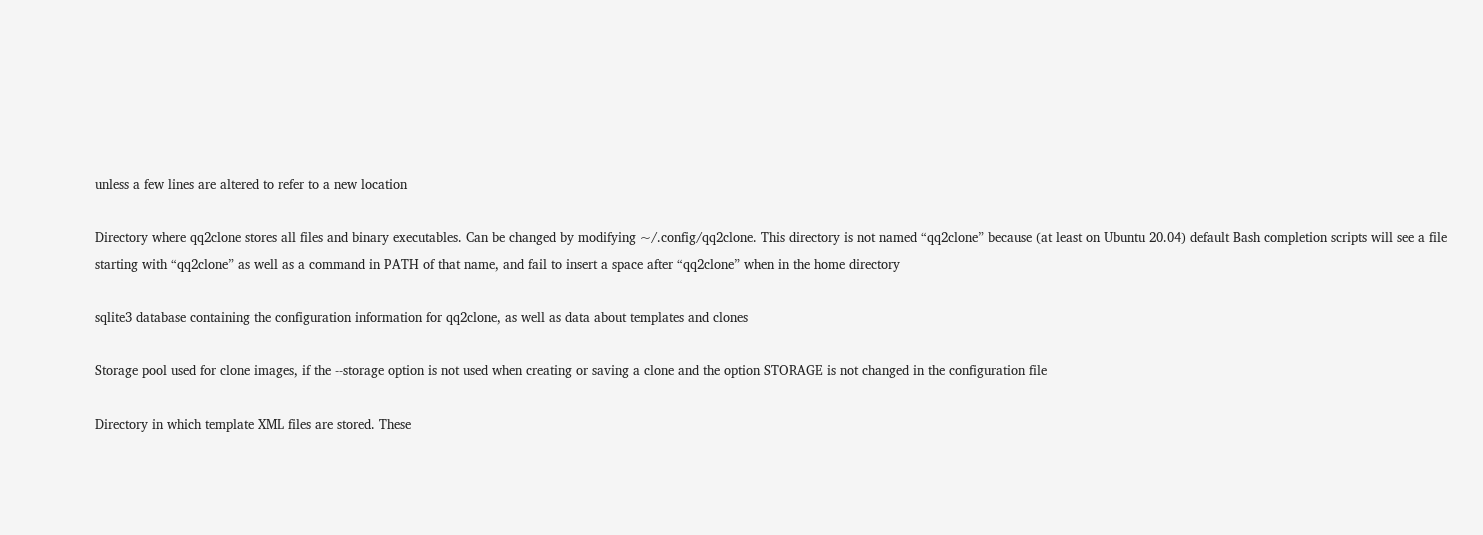unless a few lines are altered to refer to a new location

Directory where qq2clone stores all files and binary executables. Can be changed by modifying ~/.config/qq2clone. This directory is not named “qq2clone” because (at least on Ubuntu 20.04) default Bash completion scripts will see a file starting with “qq2clone” as well as a command in PATH of that name, and fail to insert a space after “qq2clone” when in the home directory

sqlite3 database containing the configuration information for qq2clone, as well as data about templates and clones

Storage pool used for clone images, if the --storage option is not used when creating or saving a clone and the option STORAGE is not changed in the configuration file

Directory in which template XML files are stored. These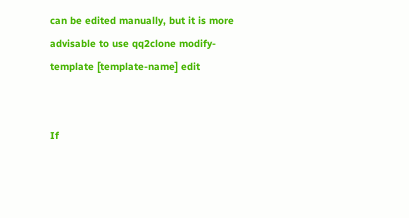can be edited manually, but it is more advisable to use qq2clone modify-template [template-name] edit


If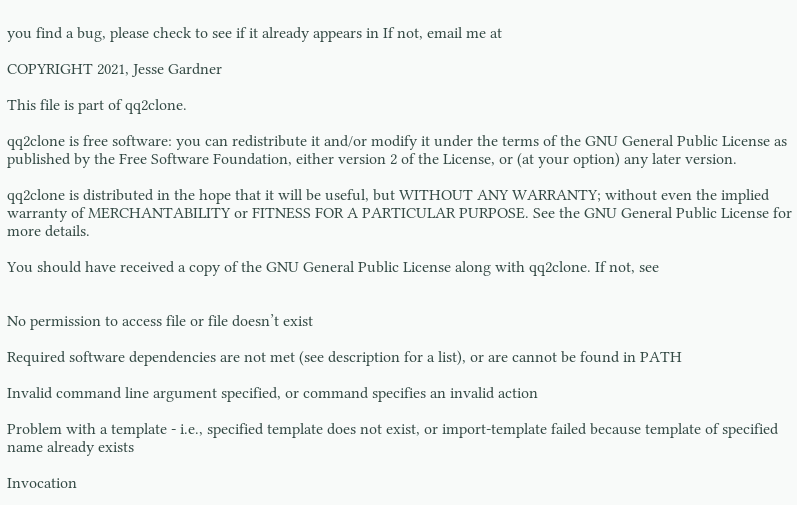you find a bug, please check to see if it already appears in If not, email me at

COPYRIGHT 2021, Jesse Gardner

This file is part of qq2clone.

qq2clone is free software: you can redistribute it and/or modify it under the terms of the GNU General Public License as published by the Free Software Foundation, either version 2 of the License, or (at your option) any later version.

qq2clone is distributed in the hope that it will be useful, but WITHOUT ANY WARRANTY; without even the implied warranty of MERCHANTABILITY or FITNESS FOR A PARTICULAR PURPOSE. See the GNU General Public License for more details.

You should have received a copy of the GNU General Public License along with qq2clone. If not, see


No permission to access file or file doesn’t exist

Required software dependencies are not met (see description for a list), or are cannot be found in PATH

Invalid command line argument specified, or command specifies an invalid action

Problem with a template - i.e., specified template does not exist, or import-template failed because template of specified name already exists

Invocation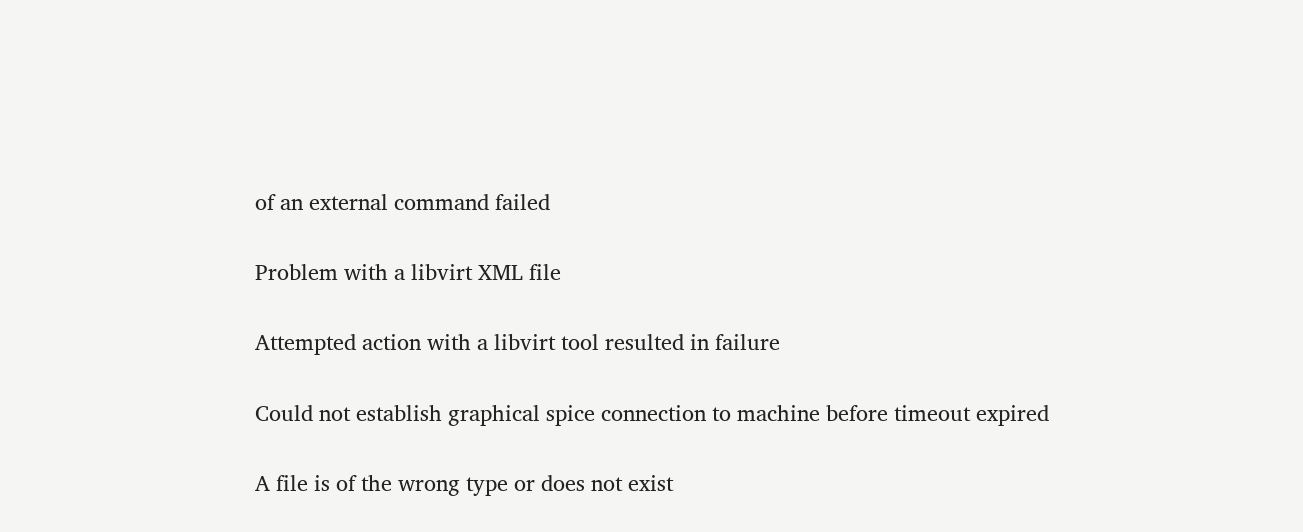of an external command failed

Problem with a libvirt XML file

Attempted action with a libvirt tool resulted in failure

Could not establish graphical spice connection to machine before timeout expired

A file is of the wrong type or does not exist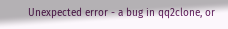Unexpected error - a bug in qq2clone, or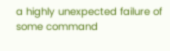a highly unexpected failure of some command